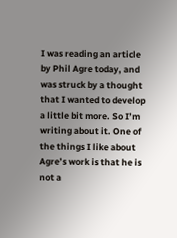I was reading an article by Phil Agre today, and was struck by a thought that I wanted to develop a little bit more. So I’m writing about it. One of the things I like about Agre’s work is that he is not a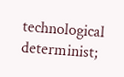technological determinist;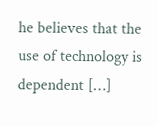he believes that the use of technology is dependent […]